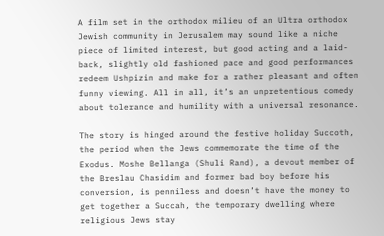A film set in the orthodox milieu of an Ultra orthodox Jewish community in Jerusalem may sound like a niche piece of limited interest, but good acting and a laid-back, slightly old fashioned pace and good performances redeem Ushpizin and make for a rather pleasant and often funny viewing. All in all, it’s an unpretentious comedy about tolerance and humility with a universal resonance.

The story is hinged around the festive holiday Succoth, the period when the Jews commemorate the time of the Exodus. Moshe Bellanga (Shuli Rand), a devout member of the Breslau Chasidim and former bad boy before his conversion, is penniless and doesn’t have the money to get together a Succah, the temporary dwelling where religious Jews stay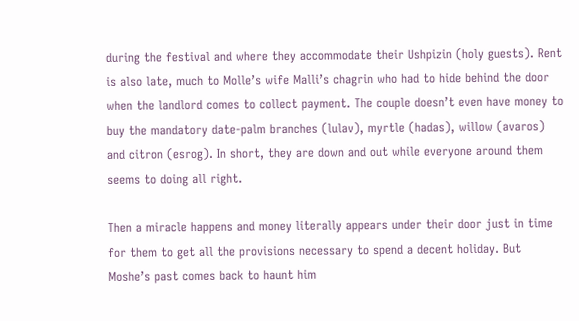during the festival and where they accommodate their Ushpizin (holy guests). Rent is also late, much to Molle’s wife Malli’s chagrin who had to hide behind the door when the landlord comes to collect payment. The couple doesn’t even have money to buy the mandatory date-palm branches (lulav), myrtle (hadas), willow (avaros) and citron (esrog). In short, they are down and out while everyone around them seems to doing all right.

Then a miracle happens and money literally appears under their door just in time for them to get all the provisions necessary to spend a decent holiday. But Moshe’s past comes back to haunt him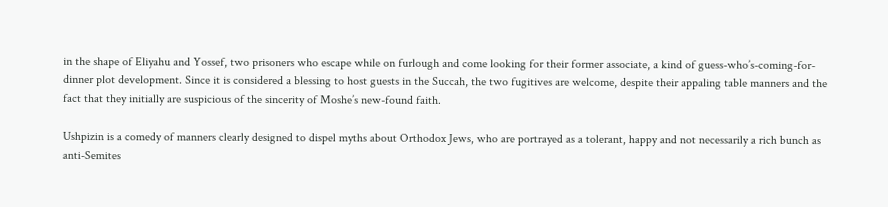in the shape of Eliyahu and Yossef, two prisoners who escape while on furlough and come looking for their former associate, a kind of guess-who’s-coming-for-dinner plot development. Since it is considered a blessing to host guests in the Succah, the two fugitives are welcome, despite their appaling table manners and the fact that they initially are suspicious of the sincerity of Moshe’s new-found faith.

Ushpizin is a comedy of manners clearly designed to dispel myths about Orthodox Jews, who are portrayed as a tolerant, happy and not necessarily a rich bunch as anti-Semites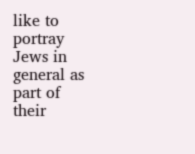like to portray Jews in general as part of their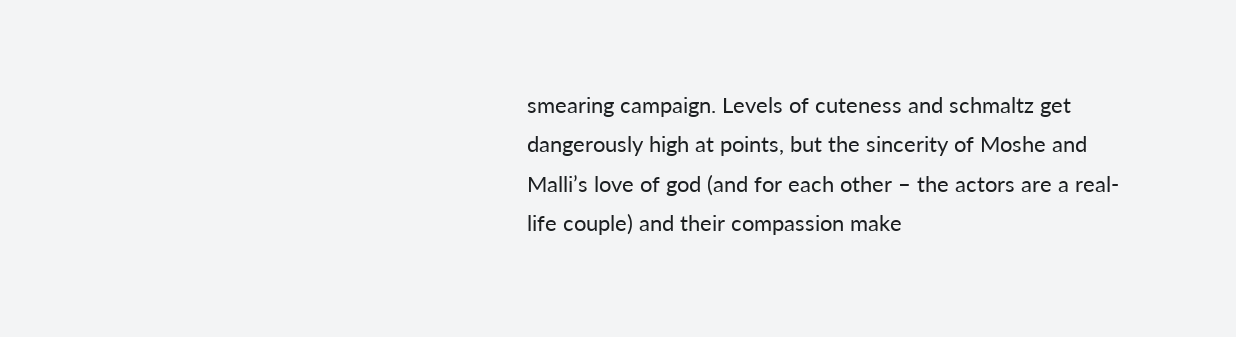smearing campaign. Levels of cuteness and schmaltz get dangerously high at points, but the sincerity of Moshe and Malli’s love of god (and for each other – the actors are a real-life couple) and their compassion make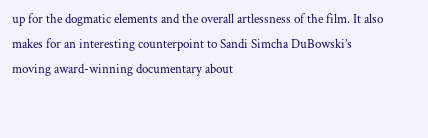up for the dogmatic elements and the overall artlessness of the film. It also makes for an interesting counterpoint to Sandi Simcha DuBowski’s moving award-winning documentary about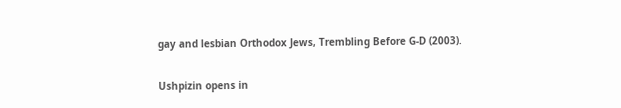gay and lesbian Orthodox Jews, Trembling Before G-D (2003).

Ushpizin opens in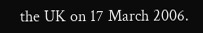the UK on 17 March 2006.